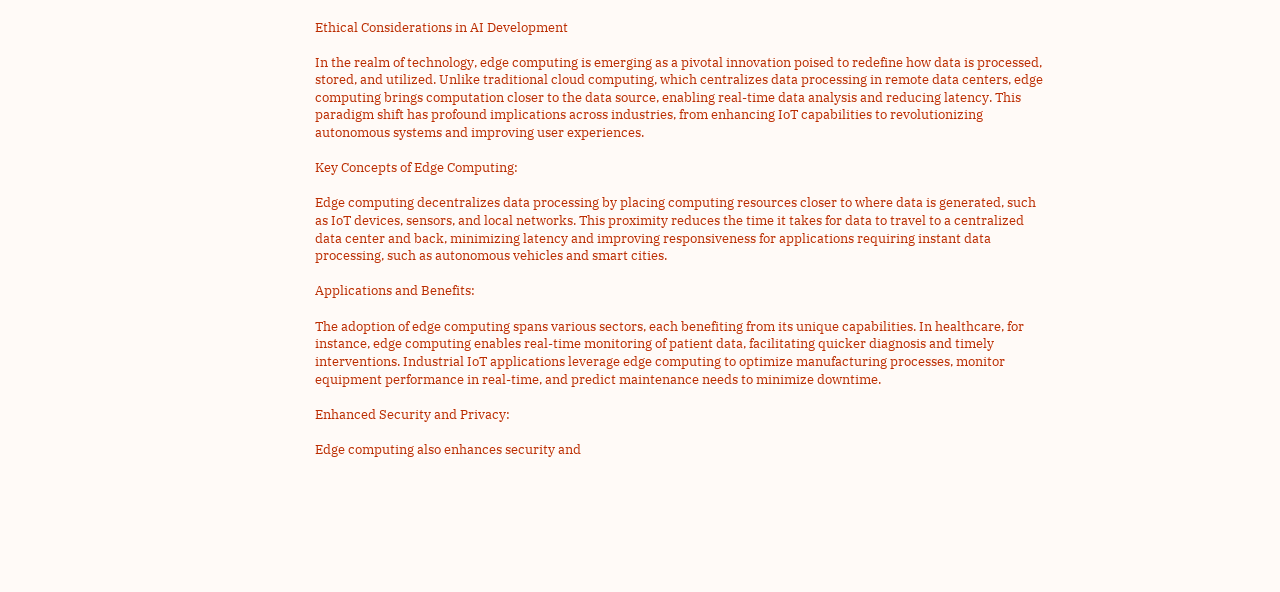Ethical Considerations in AI Development

In the realm of technology, edge computing is emerging as a pivotal innovation poised to redefine how data is processed, stored, and utilized. Unlike traditional cloud computing, which centralizes data processing in remote data centers, edge computing brings computation closer to the data source, enabling real-time data analysis and reducing latency. This paradigm shift has profound implications across industries, from enhancing IoT capabilities to revolutionizing autonomous systems and improving user experiences.

Key Concepts of Edge Computing:

Edge computing decentralizes data processing by placing computing resources closer to where data is generated, such as IoT devices, sensors, and local networks. This proximity reduces the time it takes for data to travel to a centralized data center and back, minimizing latency and improving responsiveness for applications requiring instant data processing, such as autonomous vehicles and smart cities.

Applications and Benefits:

The adoption of edge computing spans various sectors, each benefiting from its unique capabilities. In healthcare, for instance, edge computing enables real-time monitoring of patient data, facilitating quicker diagnosis and timely interventions. Industrial IoT applications leverage edge computing to optimize manufacturing processes, monitor equipment performance in real-time, and predict maintenance needs to minimize downtime.

Enhanced Security and Privacy:

Edge computing also enhances security and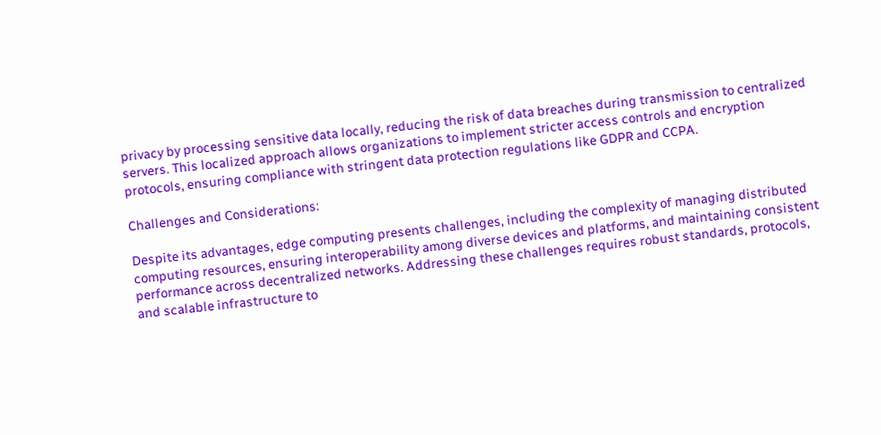privacy by processing sensitive data locally, reducing the risk of data breaches during transmission to centralized servers. This localized approach allows organizations to implement stricter access controls and encryption protocols, ensuring compliance with stringent data protection regulations like GDPR and CCPA.

Challenges and Considerations:

Despite its advantages, edge computing presents challenges, including the complexity of managing distributed computing resources, ensuring interoperability among diverse devices and platforms, and maintaining consistent performance across decentralized networks. Addressing these challenges requires robust standards, protocols, and scalable infrastructure to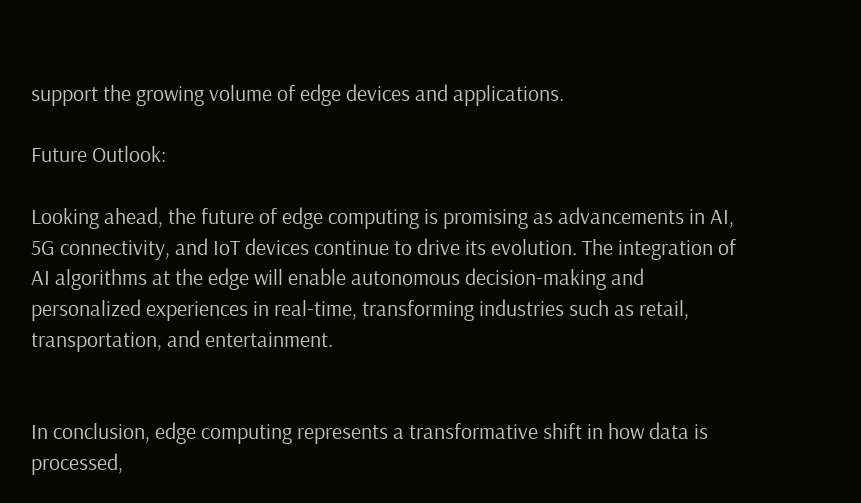support the growing volume of edge devices and applications.

Future Outlook:

Looking ahead, the future of edge computing is promising as advancements in AI, 5G connectivity, and IoT devices continue to drive its evolution. The integration of AI algorithms at the edge will enable autonomous decision-making and personalized experiences in real-time, transforming industries such as retail, transportation, and entertainment.


In conclusion, edge computing represents a transformative shift in how data is processed,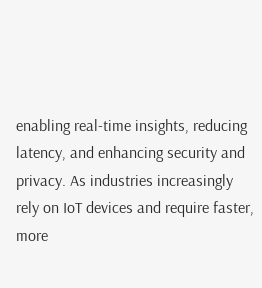enabling real-time insights, reducing latency, and enhancing security and privacy. As industries increasingly rely on IoT devices and require faster, more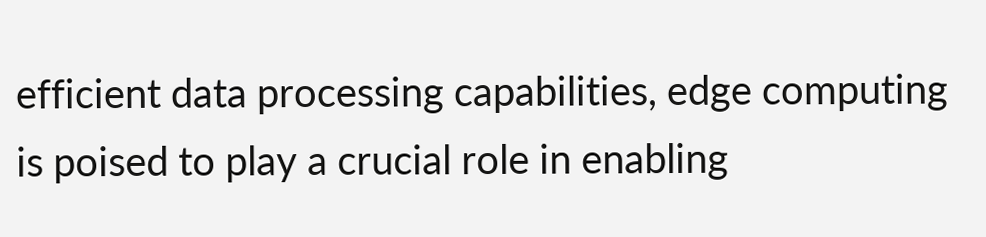efficient data processing capabilities, edge computing is poised to play a crucial role in enabling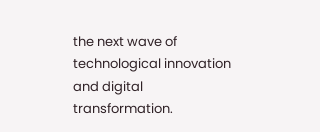the next wave of technological innovation and digital transformation.